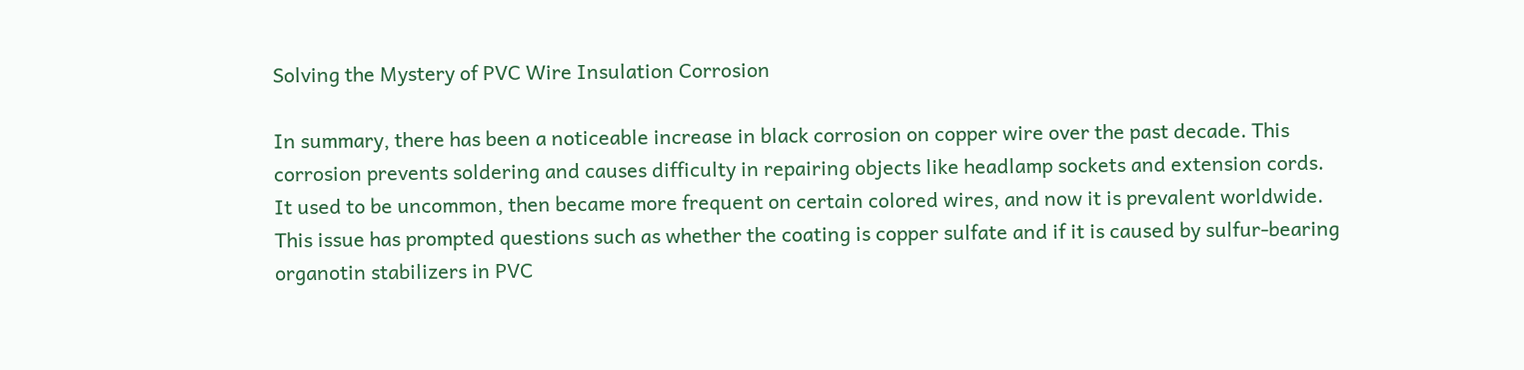Solving the Mystery of PVC Wire Insulation Corrosion

In summary, there has been a noticeable increase in black corrosion on copper wire over the past decade. This corrosion prevents soldering and causes difficulty in repairing objects like headlamp sockets and extension cords. It used to be uncommon, then became more frequent on certain colored wires, and now it is prevalent worldwide. This issue has prompted questions such as whether the coating is copper sulfate and if it is caused by sulfur-bearing organotin stabilizers in PVC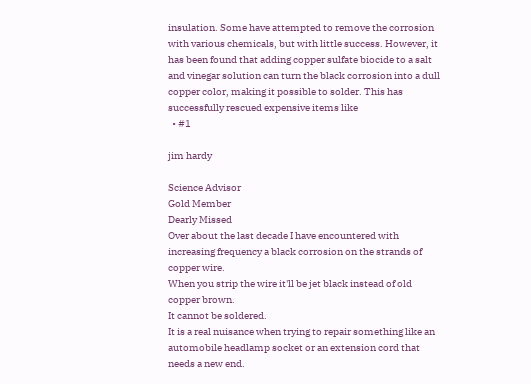insulation. Some have attempted to remove the corrosion with various chemicals, but with little success. However, it has been found that adding copper sulfate biocide to a salt and vinegar solution can turn the black corrosion into a dull copper color, making it possible to solder. This has successfully rescued expensive items like
  • #1

jim hardy

Science Advisor
Gold Member
Dearly Missed
Over about the last decade I have encountered with increasing frequency a black corrosion on the strands of copper wire.
When you strip the wire it'll be jet black instead of old copper brown.
It cannot be soldered.
It is a real nuisance when trying to repair something like an automobile headlamp socket or an extension cord that needs a new end.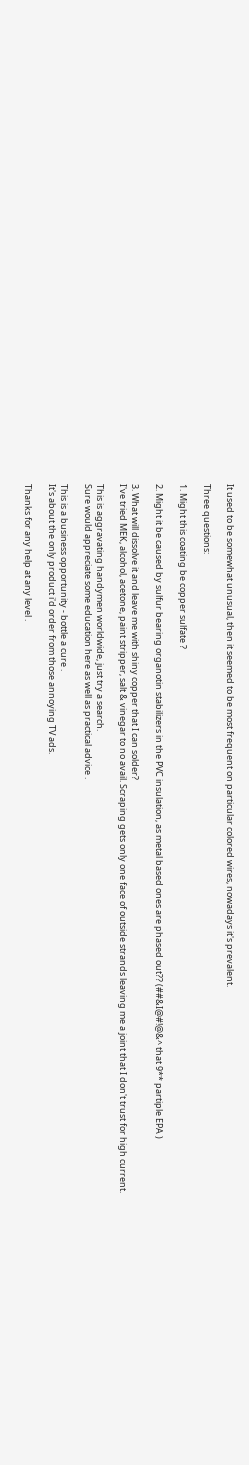It used to be somewhat unusual, then it seemed to be most frequent on particular colored wires, nowadays it's prevalent.

Three questions:

1. Might this coating be copper sulfate ?

2. Might it be caused by sulfur bearing organotin stabilizers in the PVC insulation, as metal based ones are phased out?? (##&I@#!@&^ that 9** partiple EPA )

3. What will dissolve it and leave me with shiny copper that I can solder?
I've tried MEK, alcohol, acetone, paint stripper, salt & vinegar to no avail. Scraping gets only one face of outside strands leaving me a joint that I don't trust for high current.

This is aggravating handymen worldwide, just try a search.
Sure would appreciate some education here as well as practical advice .

This is a business opportunity - bottle a cure .
It's about the only product i'd order from those annoying TV ads.

Thanks for any help at any level .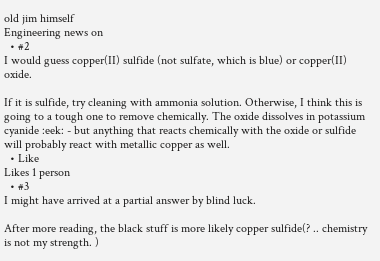old jim himself
Engineering news on
  • #2
I would guess copper(II) sulfide (not sulfate, which is blue) or copper(II) oxide.

If it is sulfide, try cleaning with ammonia solution. Otherwise, I think this is going to a tough one to remove chemically. The oxide dissolves in potassium cyanide :eek: - but anything that reacts chemically with the oxide or sulfide will probably react with metallic copper as well.
  • Like
Likes 1 person
  • #3
I might have arrived at a partial answer by blind luck.

After more reading, the black stuff is more likely copper sulfide(? .. chemistry is not my strength. )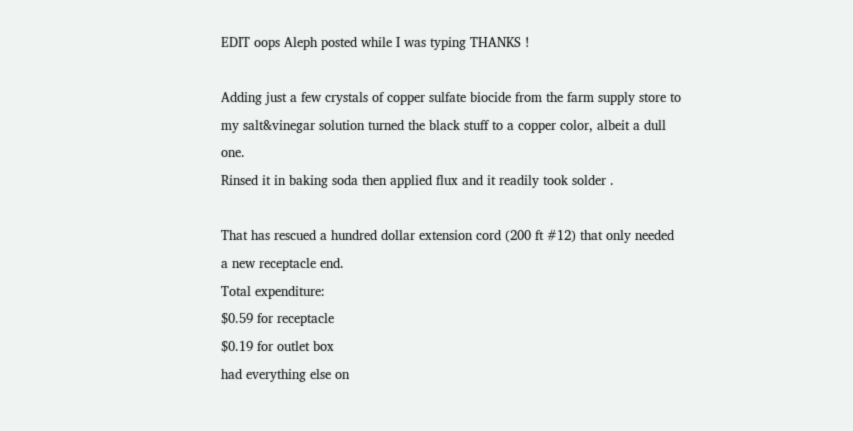EDIT oops Aleph posted while I was typing THANKS !

Adding just a few crystals of copper sulfate biocide from the farm supply store to my salt&vinegar solution turned the black stuff to a copper color, albeit a dull one.
Rinsed it in baking soda then applied flux and it readily took solder .

That has rescued a hundred dollar extension cord (200 ft #12) that only needed a new receptacle end.
Total expenditure:
$0.59 for receptacle
$0.19 for outlet box
had everything else on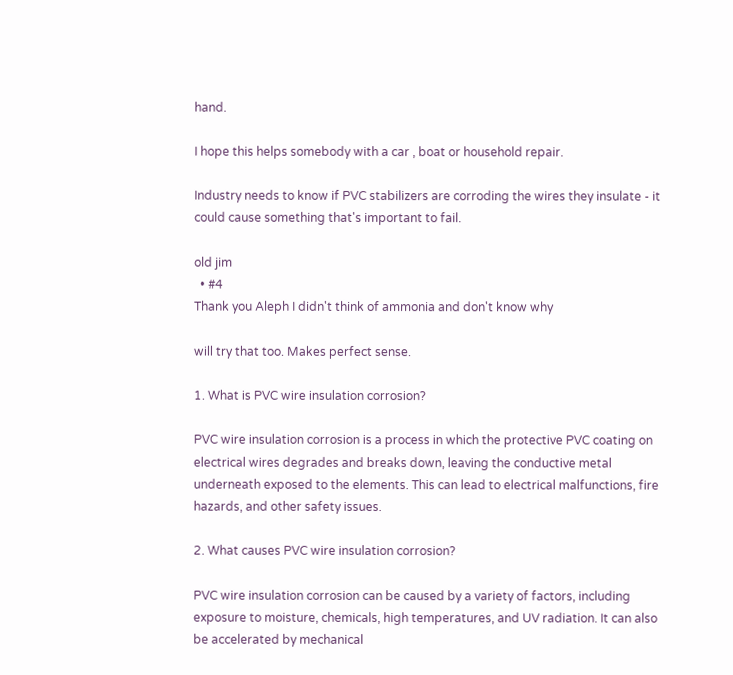hand.

I hope this helps somebody with a car , boat or household repair.

Industry needs to know if PVC stabilizers are corroding the wires they insulate - it could cause something that's important to fail.

old jim
  • #4
Thank you Aleph I didn't think of ammonia and don't know why

will try that too. Makes perfect sense.

1. What is PVC wire insulation corrosion?

PVC wire insulation corrosion is a process in which the protective PVC coating on electrical wires degrades and breaks down, leaving the conductive metal underneath exposed to the elements. This can lead to electrical malfunctions, fire hazards, and other safety issues.

2. What causes PVC wire insulation corrosion?

PVC wire insulation corrosion can be caused by a variety of factors, including exposure to moisture, chemicals, high temperatures, and UV radiation. It can also be accelerated by mechanical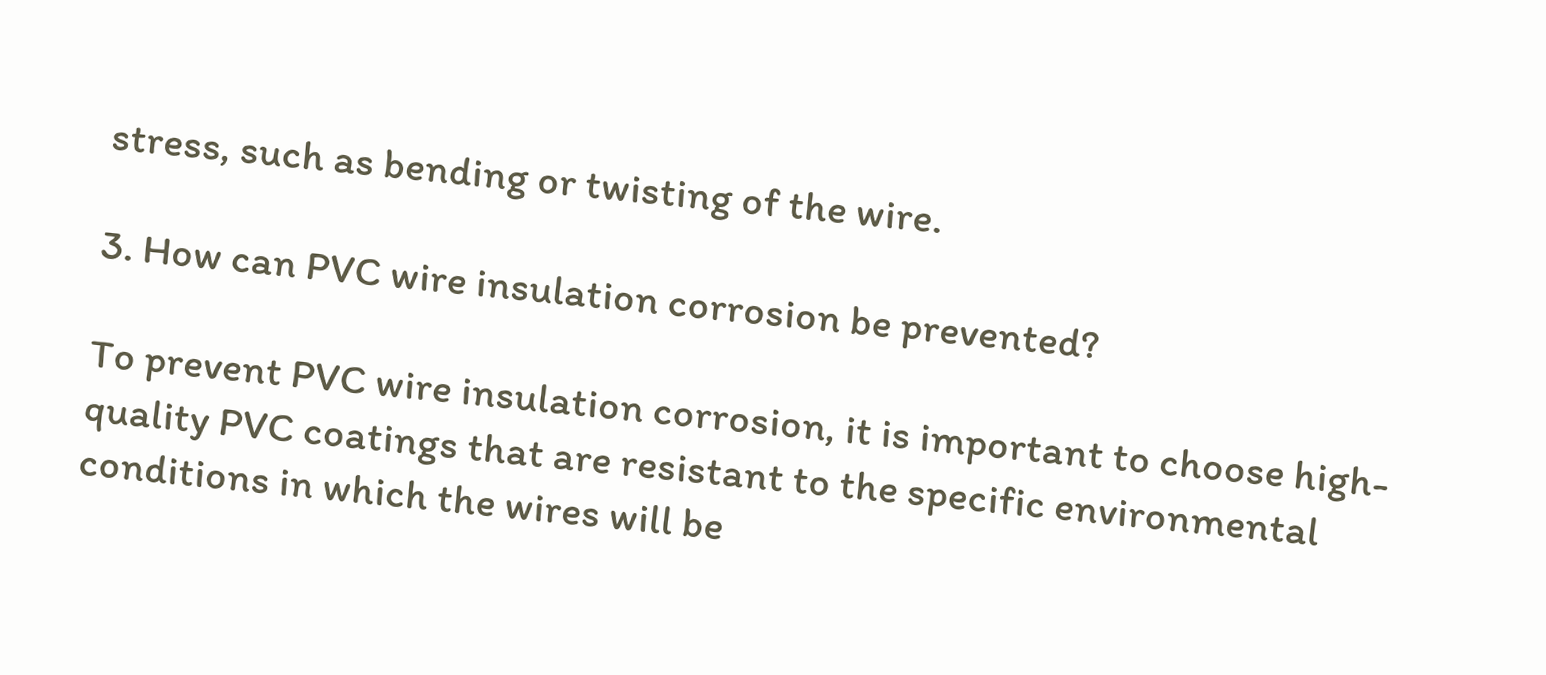stress, such as bending or twisting of the wire.

3. How can PVC wire insulation corrosion be prevented?

To prevent PVC wire insulation corrosion, it is important to choose high-quality PVC coatings that are resistant to the specific environmental conditions in which the wires will be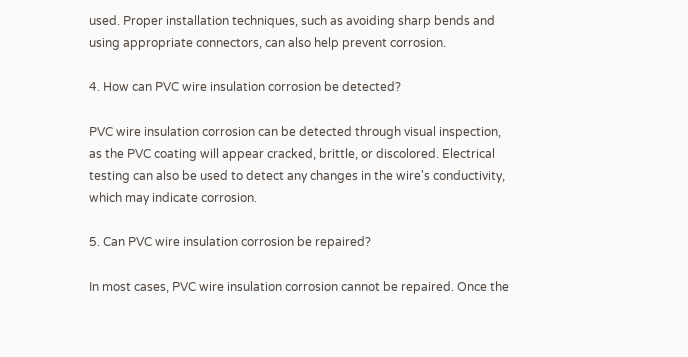used. Proper installation techniques, such as avoiding sharp bends and using appropriate connectors, can also help prevent corrosion.

4. How can PVC wire insulation corrosion be detected?

PVC wire insulation corrosion can be detected through visual inspection, as the PVC coating will appear cracked, brittle, or discolored. Electrical testing can also be used to detect any changes in the wire's conductivity, which may indicate corrosion.

5. Can PVC wire insulation corrosion be repaired?

In most cases, PVC wire insulation corrosion cannot be repaired. Once the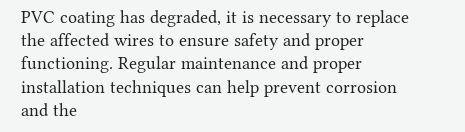PVC coating has degraded, it is necessary to replace the affected wires to ensure safety and proper functioning. Regular maintenance and proper installation techniques can help prevent corrosion and the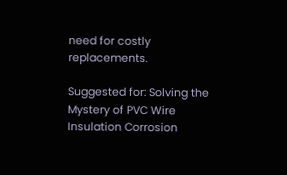need for costly replacements.

Suggested for: Solving the Mystery of PVC Wire Insulation Corrosion